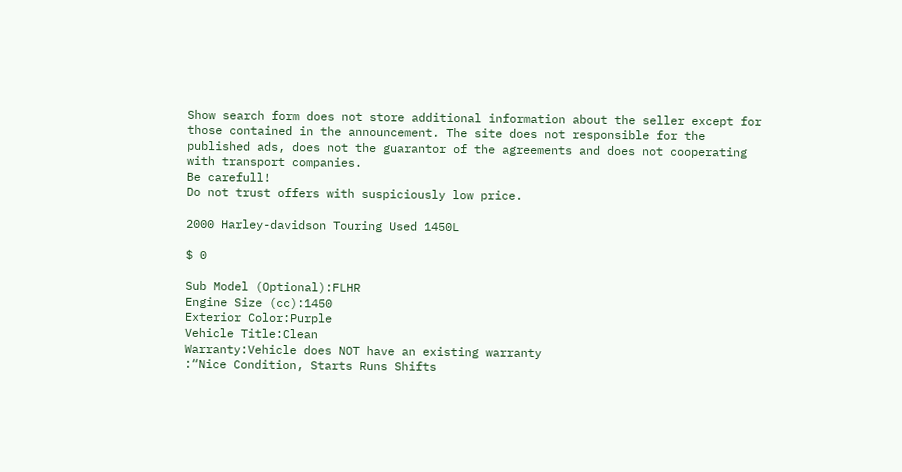Show search form does not store additional information about the seller except for those contained in the announcement. The site does not responsible for the published ads, does not the guarantor of the agreements and does not cooperating with transport companies.
Be carefull!
Do not trust offers with suspiciously low price.

2000 Harley-davidson Touring Used 1450L

$ 0

Sub Model (Optional):FLHR
Engine Size (cc):1450
Exterior Color:Purple
Vehicle Title:Clean
Warranty:Vehicle does NOT have an existing warranty
:“Nice Condition, Starts Runs Shifts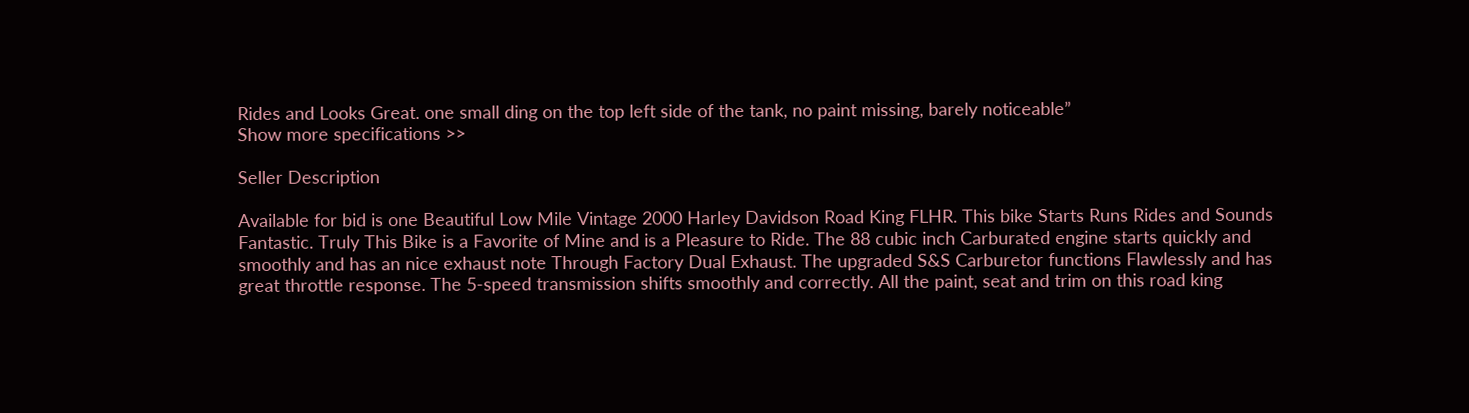Rides and Looks Great. one small ding on the top left side of the tank, no paint missing, barely noticeable”
Show more specifications >>

Seller Description

Available for bid is one Beautiful Low Mile Vintage 2000 Harley Davidson Road King FLHR. This bike Starts Runs Rides and Sounds Fantastic. Truly This Bike is a Favorite of Mine and is a Pleasure to Ride. The 88 cubic inch Carburated engine starts quickly and smoothly and has an nice exhaust note Through Factory Dual Exhaust. The upgraded S&S Carburetor functions Flawlessly and has great throttle response. The 5-speed transmission shifts smoothly and correctly. All the paint, seat and trim on this road king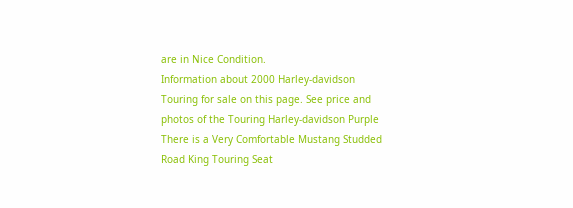are in Nice Condition.
Information about 2000 Harley-davidson Touring for sale on this page. See price and photos of the Touring Harley-davidson Purple
There is a Very Comfortable Mustang Studded Road King Touring Seat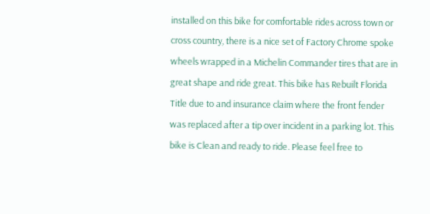installed on this bike for comfortable rides across town or cross country, there is a nice set of Factory Chrome spoke wheels wrapped in a Michelin Commander tires that are in great shape and ride great. This bike has Rebuilt Florida Title due to and insurance claim where the front fender was replaced after a tip over incident in a parking lot. This bike is Clean and ready to ride. Please feel free to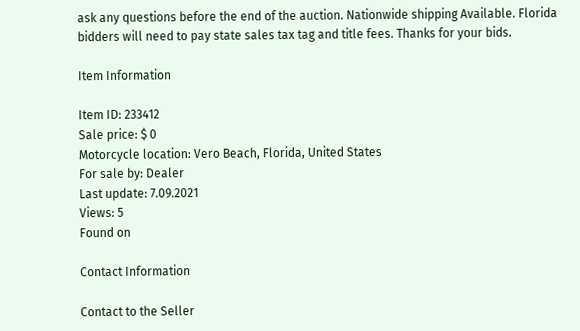ask any questions before the end of the auction. Nationwide shipping Available. Florida bidders will need to pay state sales tax tag and title fees. Thanks for your bids.

Item Information

Item ID: 233412
Sale price: $ 0
Motorcycle location: Vero Beach, Florida, United States
For sale by: Dealer
Last update: 7.09.2021
Views: 5
Found on

Contact Information

Contact to the Seller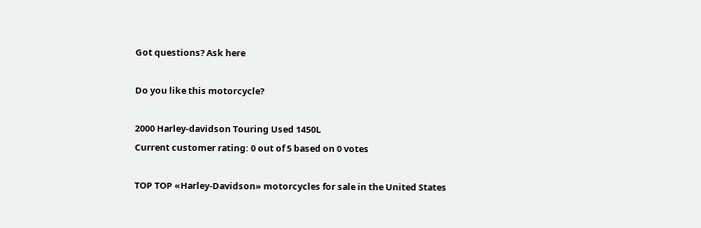Got questions? Ask here

Do you like this motorcycle?

2000 Harley-davidson Touring Used 1450L
Current customer rating: 0 out of 5 based on 0 votes

TOP TOP «Harley-Davidson» motorcycles for sale in the United States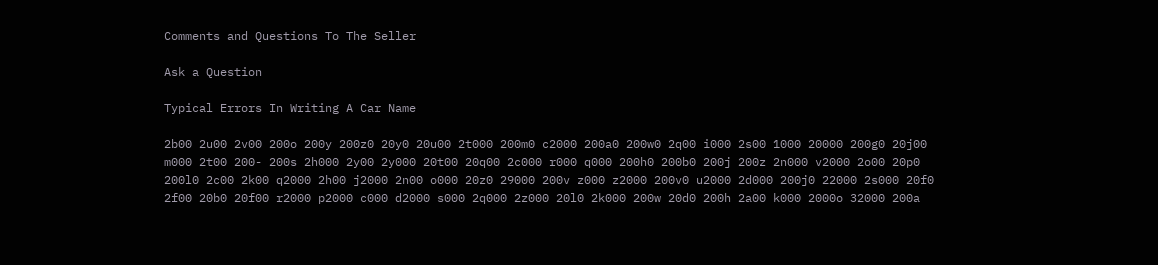Comments and Questions To The Seller

Ask a Question

Typical Errors In Writing A Car Name

2b00 2u00 2v00 200o 200y 200z0 20y0 20u00 2t000 200m0 c2000 200a0 200w0 2q00 i000 2s00 1000 20000 200g0 20j00 m000 2t00 200- 200s 2h000 2y00 2y000 20t00 20q00 2c000 r000 q000 200h0 200b0 200j 200z 2n000 v2000 2o00 20p0 200l0 2c00 2k00 q2000 2h00 j2000 2n00 o000 20z0 29000 200v z000 z2000 200v0 u2000 2d000 200j0 22000 2s000 20f0 2f00 20b0 20f00 r2000 p2000 c000 d2000 s000 2q000 2z000 20l0 2k000 200w 20d0 200h 2a00 k000 2000o 32000 200a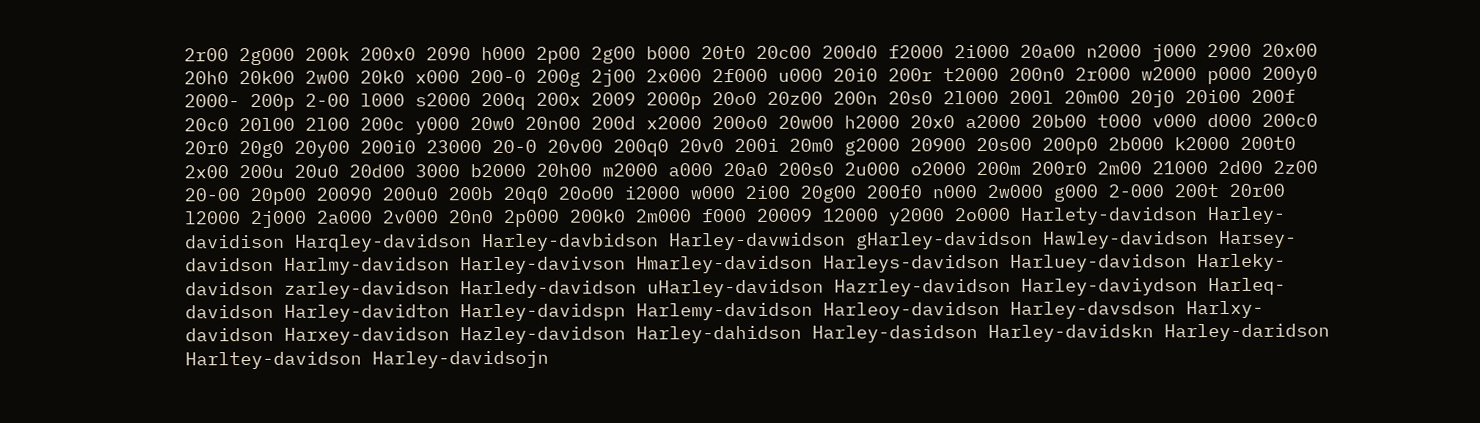2r00 2g000 200k 200x0 2090 h000 2p00 2g00 b000 20t0 20c00 200d0 f2000 2i000 20a00 n2000 j000 2900 20x00 20h0 20k00 2w00 20k0 x000 200-0 200g 2j00 2x000 2f000 u000 20i0 200r t2000 200n0 2r000 w2000 p000 200y0 2000- 200p 2-00 l000 s2000 200q 200x 2009 2000p 20o0 20z00 200n 20s0 2l000 200l 20m00 20j0 20i00 200f 20c0 20l00 2l00 200c y000 20w0 20n00 200d x2000 200o0 20w00 h2000 20x0 a2000 20b00 t000 v000 d000 200c0 20r0 20g0 20y00 200i0 23000 20-0 20v00 200q0 20v0 200i 20m0 g2000 20900 20s00 200p0 2b000 k2000 200t0 2x00 200u 20u0 20d00 3000 b2000 20h00 m2000 a000 20a0 200s0 2u000 o2000 200m 200r0 2m00 21000 2d00 2z00 20-00 20p00 20090 200u0 200b 20q0 20o00 i2000 w000 2i00 20g00 200f0 n000 2w000 g000 2-000 200t 20r00 l2000 2j000 2a000 2v000 20n0 2p000 200k0 2m000 f000 20009 12000 y2000 2o000 Harlety-davidson Harley-davidison Harqley-davidson Harley-davbidson Harley-davwidson gHarley-davidson Hawley-davidson Harsey-davidson Harlmy-davidson Harley-davivson Hmarley-davidson Harleys-davidson Harluey-davidson Harleky-davidson zarley-davidson Harledy-davidson uHarley-davidson Hazrley-davidson Harley-daviydson Harleq-davidson Harley-davidton Harley-davidspn Harlemy-davidson Harleoy-davidson Harley-davsdson Harlxy-davidson Harxey-davidson Hazley-davidson Harley-dahidson Harley-dasidson Harley-davidskn Harley-daridson Harltey-davidson Harley-davidsojn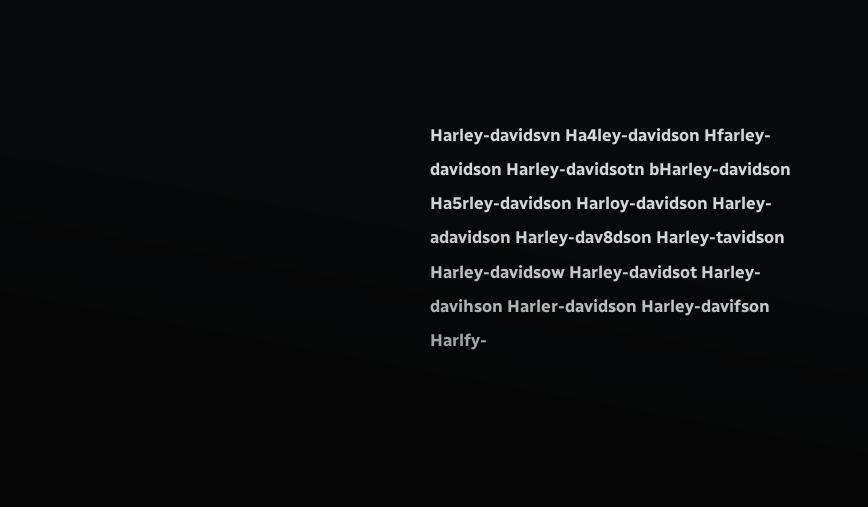Harley-davidsvn Ha4ley-davidson Hfarley-davidson Harley-davidsotn bHarley-davidson Ha5rley-davidson Harloy-davidson Harley-adavidson Harley-dav8dson Harley-tavidson Harley-davidsow Harley-davidsot Harley-davihson Harler-davidson Harley-davifson Harlfy-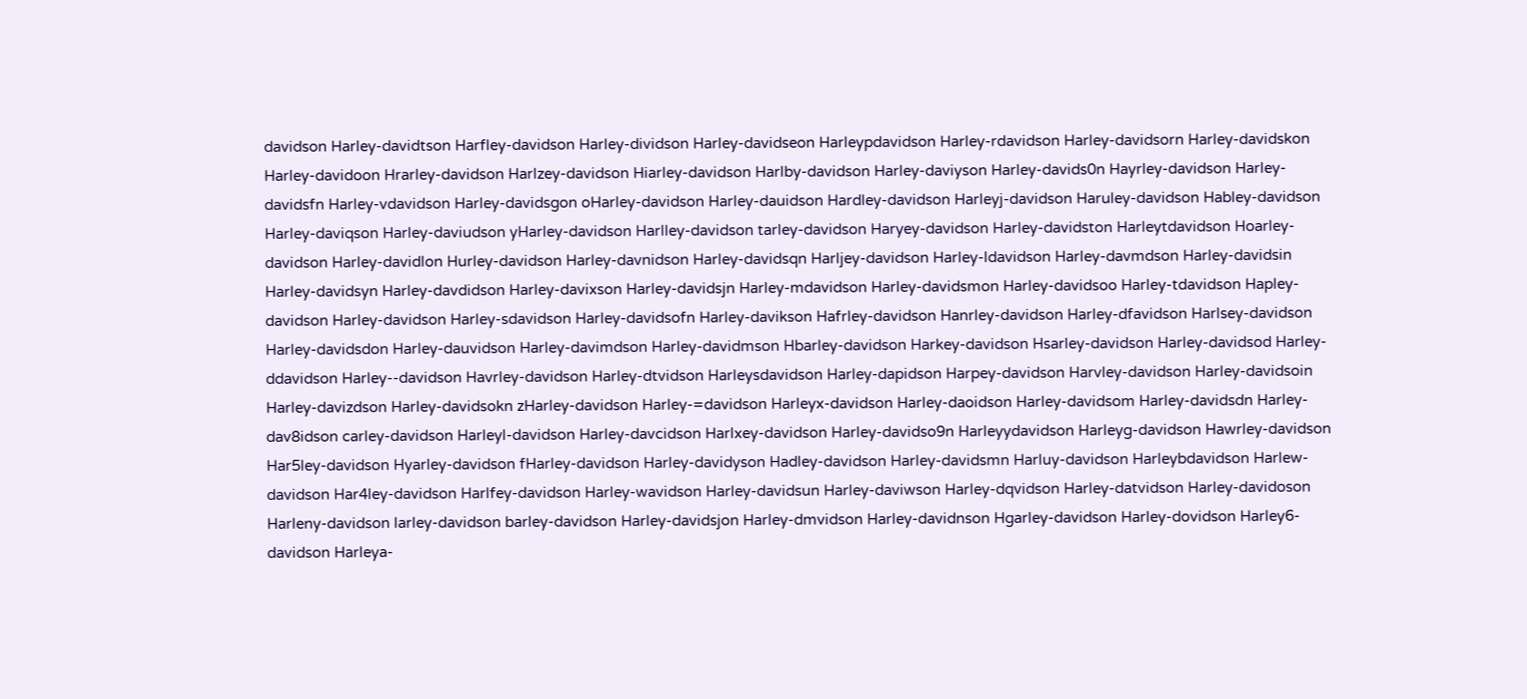davidson Harley-davidtson Harfley-davidson Harley-dividson Harley-davidseon Harleypdavidson Harley-rdavidson Harley-davidsorn Harley-davidskon Harley-davidoon Hrarley-davidson Harlzey-davidson Hiarley-davidson Harlby-davidson Harley-daviyson Harley-davids0n Hayrley-davidson Harley-davidsfn Harley-vdavidson Harley-davidsgon oHarley-davidson Harley-dauidson Hardley-davidson Harleyj-davidson Haruley-davidson Habley-davidson Harley-daviqson Harley-daviudson yHarley-davidson Harlley-davidson tarley-davidson Haryey-davidson Harley-davidston Harleytdavidson Hoarley-davidson Harley-davidlon Hurley-davidson Harley-davnidson Harley-davidsqn Harljey-davidson Harley-ldavidson Harley-davmdson Harley-davidsin Harley-davidsyn Harley-davdidson Harley-davixson Harley-davidsjn Harley-mdavidson Harley-davidsmon Harley-davidsoo Harley-tdavidson Hapley-davidson Harley-davidson Harley-sdavidson Harley-davidsofn Harley-davikson Hafrley-davidson Hanrley-davidson Harley-dfavidson Harlsey-davidson Harley-davidsdon Harley-dauvidson Harley-davimdson Harley-davidmson Hbarley-davidson Harkey-davidson Hsarley-davidson Harley-davidsod Harley-ddavidson Harley--davidson Havrley-davidson Harley-dtvidson Harleysdavidson Harley-dapidson Harpey-davidson Harvley-davidson Harley-davidsoin Harley-davizdson Harley-davidsokn zHarley-davidson Harley-=davidson Harleyx-davidson Harley-daoidson Harley-davidsom Harley-davidsdn Harley-dav8idson carley-davidson Harleyl-davidson Harley-davcidson Harlxey-davidson Harley-davidso9n Harleyydavidson Harleyg-davidson Hawrley-davidson Har5ley-davidson Hyarley-davidson fHarley-davidson Harley-davidyson Hadley-davidson Harley-davidsmn Harluy-davidson Harleybdavidson Harlew-davidson Har4ley-davidson Harlfey-davidson Harley-wavidson Harley-davidsun Harley-daviwson Harley-dqvidson Harley-datvidson Harley-davidoson Harleny-davidson larley-davidson barley-davidson Harley-davidsjon Harley-dmvidson Harley-davidnson Hgarley-davidson Harley-dovidson Harley6-davidson Harleya-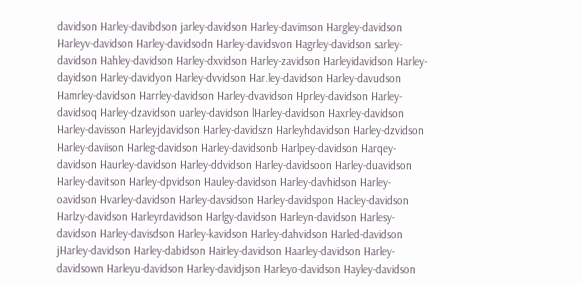davidson Harley-davibdson jarley-davidson Harley-davimson Hargley-davidson Harleyv-davidson Harley-davidsodn Harley-davidsvon Hagrley-davidson sarley-davidson Hahley-davidson Harley-dxvidson Harley-zavidson Harleyidavidson Harley-dayidson Harley-davidyon Harley-dvvidson Har.ley-davidson Harley-davudson Hamrley-davidson Harrley-davidson Harley-dvavidson Hprley-davidson Harley-davidsoq Harley-dzavidson uarley-davidson lHarley-davidson Haxrley-davidson Harley-davisson Harleyjdavidson Harley-davidszn Harleyhdavidson Harley-dzvidson Harley-daviison Harleg-davidson Harley-davidsonb Harlpey-davidson Harqey-davidson Haurley-davidson Harley-ddvidson Harley-davidsoon Harley-duavidson Harley-davitson Harley-dpvidson Hauley-davidson Harley-davhidson Harley-oavidson Hvarley-davidson Harley-davsidson Harley-davidspon Hacley-davidson Harlzy-davidson Harleyrdavidson Harlgy-davidson Harleyn-davidson Harlesy-davidson Harley-davisdson Harley-kavidson Harley-dahvidson Harled-davidson jHarley-davidson Harley-dabidson Hairley-davidson Haarley-davidson Harley-davidsown Harleyu-davidson Harley-davidjson Harleyo-davidson Hayley-davidson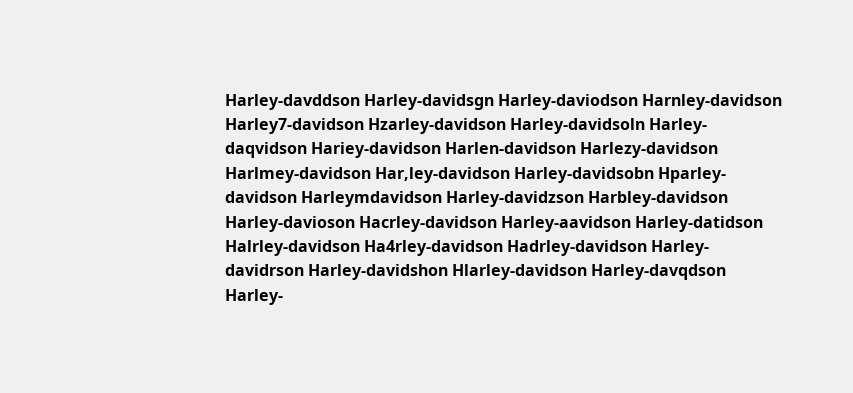Harley-davddson Harley-davidsgn Harley-daviodson Harnley-davidson Harley7-davidson Hzarley-davidson Harley-davidsoln Harley-daqvidson Hariey-davidson Harlen-davidson Harlezy-davidson Harlmey-davidson Har,ley-davidson Harley-davidsobn Hparley-davidson Harleymdavidson Harley-davidzson Harbley-davidson Harley-davioson Hacrley-davidson Harley-aavidson Harley-datidson Halrley-davidson Ha4rley-davidson Hadrley-davidson Harley-davidrson Harley-davidshon Hlarley-davidson Harley-davqdson Harley-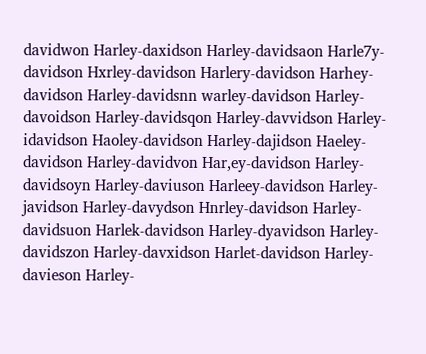davidwon Harley-daxidson Harley-davidsaon Harle7y-davidson Hxrley-davidson Harlery-davidson Harhey-davidson Harley-davidsnn warley-davidson Harley-davoidson Harley-davidsqon Harley-davvidson Harley-idavidson Haoley-davidson Harley-dajidson Haeley-davidson Harley-davidvon Har,ey-davidson Harley-davidsoyn Harley-daviuson Harleey-davidson Harley-javidson Harley-davydson Hnrley-davidson Harley-davidsuon Harlek-davidson Harley-dyavidson Harley-davidszon Harley-davxidson Harlet-davidson Harley-davieson Harley-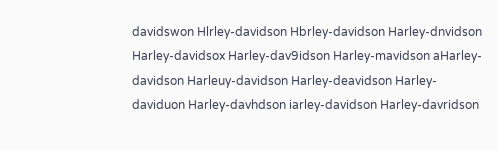davidswon Hlrley-davidson Hbrley-davidson Harley-dnvidson Harley-davidsox Harley-dav9idson Harley-mavidson aHarley-davidson Harleuy-davidson Harley-deavidson Harley-daviduon Harley-davhdson iarley-davidson Harley-davridson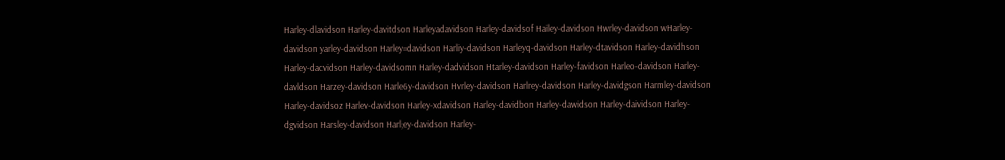Harley-dlavidson Harley-davitdson Harleyadavidson Harley-davidsof Hailey-davidson Hwrley-davidson wHarley-davidson yarley-davidson Harley=davidson Harliy-davidson Harleyq-davidson Harley-dtavidson Harley-davidhson Harley-dacvidson Harley-davidsomn Harley-dadvidson Htarley-davidson Harley-favidson Harleo-davidson Harley-davldson Harzey-davidson Harle6y-davidson Hvrley-davidson Harlrey-davidson Harley-davidgson Harmley-davidson Harley-davidsoz Harlev-davidson Harley-xdavidson Harley-davidbon Harley-dawidson Harley-daividson Harley-dgvidson Harsley-davidson Harl;ey-davidson Harley-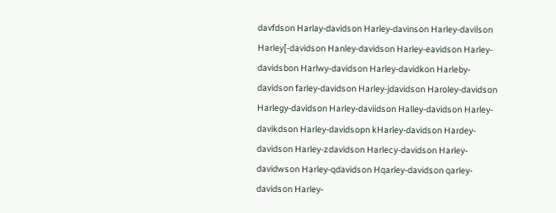davfdson Harlay-davidson Harley-davinson Harley-davilson Harley[-davidson Hanley-davidson Harley-eavidson Harley-davidsbon Harlwy-davidson Harley-davidkon Harleby-davidson farley-davidson Harley-jdavidson Haroley-davidson Harlegy-davidson Harley-daviidson Halley-davidson Harley-davikdson Harley-davidsopn kHarley-davidson Hardey-davidson Harley-zdavidson Harlecy-davidson Harley-davidwson Harley-qdavidson Hqarley-davidson qarley-davidson Harley-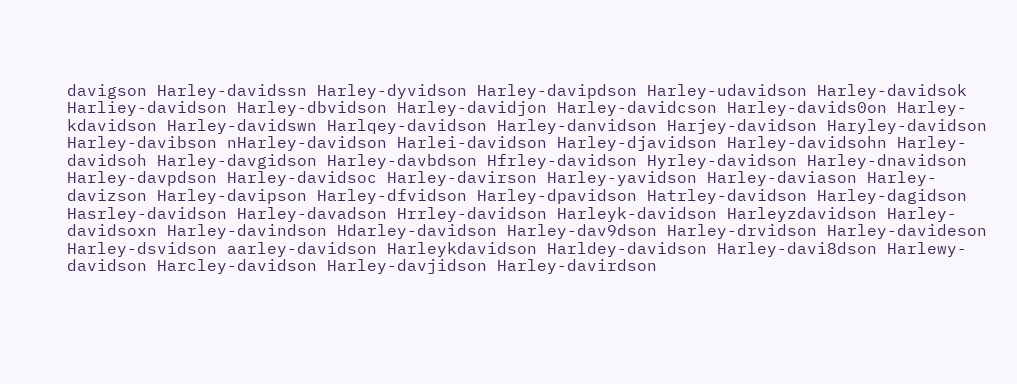davigson Harley-davidssn Harley-dyvidson Harley-davipdson Harley-udavidson Harley-davidsok Harliey-davidson Harley-dbvidson Harley-davidjon Harley-davidcson Harley-davids0on Harley-kdavidson Harley-davidswn Harlqey-davidson Harley-danvidson Harjey-davidson Haryley-davidson Harley-davibson nHarley-davidson Harlei-davidson Harley-djavidson Harley-davidsohn Harley-davidsoh Harley-davgidson Harley-davbdson Hfrley-davidson Hyrley-davidson Harley-dnavidson Harley-davpdson Harley-davidsoc Harley-davirson Harley-yavidson Harley-daviason Harley-davizson Harley-davipson Harley-dfvidson Harley-dpavidson Hatrley-davidson Harley-dagidson Hasrley-davidson Harley-davadson Hrrley-davidson Harleyk-davidson Harleyzdavidson Harley-davidsoxn Harley-davindson Hdarley-davidson Harley-dav9dson Harley-drvidson Harley-davideson Harley-dsvidson aarley-davidson Harleykdavidson Harldey-davidson Harley-davi8dson Harlewy-davidson Harcley-davidson Harley-davjidson Harley-davirdson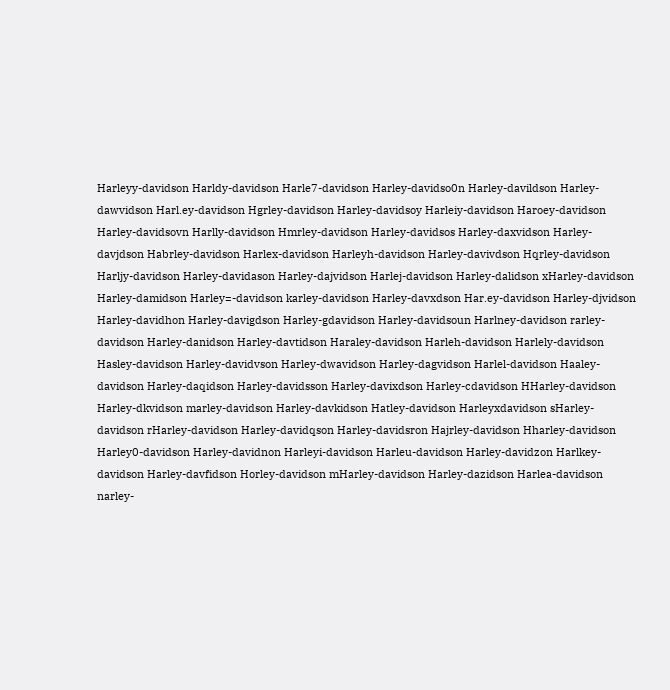Harleyy-davidson Harldy-davidson Harle7-davidson Harley-davidso0n Harley-davildson Harley-dawvidson Harl.ey-davidson Hgrley-davidson Harley-davidsoy Harleiy-davidson Haroey-davidson Harley-davidsovn Harlly-davidson Hmrley-davidson Harley-davidsos Harley-daxvidson Harley-davjdson Habrley-davidson Harlex-davidson Harleyh-davidson Harley-davivdson Hqrley-davidson Harljy-davidson Harley-davidason Harley-dajvidson Harlej-davidson Harley-dalidson xHarley-davidson Harley-damidson Harley=-davidson karley-davidson Harley-davxdson Har.ey-davidson Harley-djvidson Harley-davidhon Harley-davigdson Harley-gdavidson Harley-davidsoun Harlney-davidson rarley-davidson Harley-danidson Harley-davtidson Haraley-davidson Harleh-davidson Harlely-davidson Hasley-davidson Harley-davidvson Harley-dwavidson Harley-dagvidson Harlel-davidson Haaley-davidson Harley-daqidson Harley-davidsson Harley-davixdson Harley-cdavidson HHarley-davidson Harley-dkvidson marley-davidson Harley-davkidson Hatley-davidson Harleyxdavidson sHarley-davidson rHarley-davidson Harley-davidqson Harley-davidsron Hajrley-davidson Hharley-davidson Harley0-davidson Harley-davidnon Harleyi-davidson Harleu-davidson Harley-davidzon Harlkey-davidson Harley-davfidson Horley-davidson mHarley-davidson Harley-dazidson Harlea-davidson narley-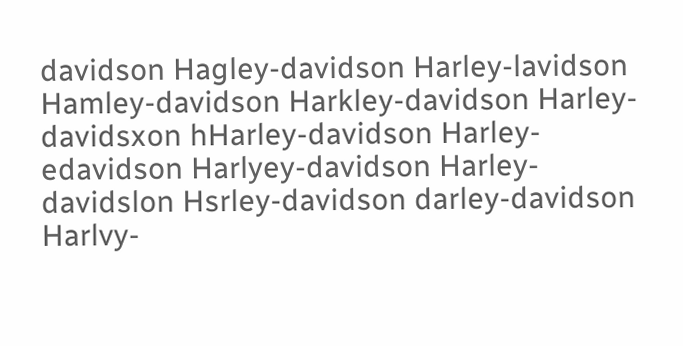davidson Hagley-davidson Harley-lavidson Hamley-davidson Harkley-davidson Harley-davidsxon hHarley-davidson Harley-edavidson Harlyey-davidson Harley-davidslon Hsrley-davidson darley-davidson Harlvy-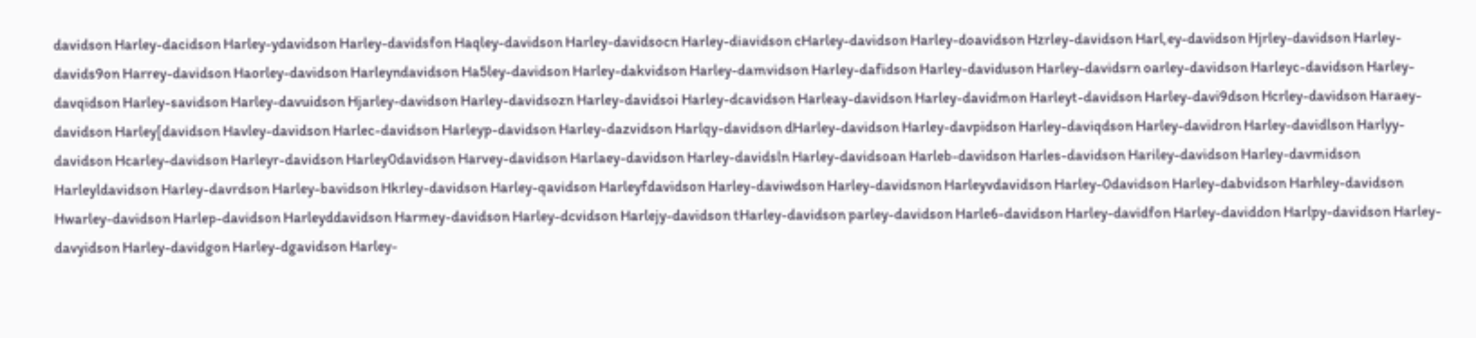davidson Harley-dacidson Harley-ydavidson Harley-davidsfon Haqley-davidson Harley-davidsocn Harley-diavidson cHarley-davidson Harley-doavidson Hzrley-davidson Harl,ey-davidson Hjrley-davidson Harley-davids9on Harrey-davidson Haorley-davidson Harleyndavidson Ha5ley-davidson Harley-dakvidson Harley-damvidson Harley-dafidson Harley-daviduson Harley-davidsrn oarley-davidson Harleyc-davidson Harley-davqidson Harley-savidson Harley-davuidson Hjarley-davidson Harley-davidsozn Harley-davidsoi Harley-dcavidson Harleay-davidson Harley-davidmon Harleyt-davidson Harley-davi9dson Hcrley-davidson Haraey-davidson Harley[davidson Havley-davidson Harlec-davidson Harleyp-davidson Harley-dazvidson Harlqy-davidson dHarley-davidson Harley-davpidson Harley-daviqdson Harley-davidron Harley-davidlson Harlyy-davidson Hcarley-davidson Harleyr-davidson Harley0davidson Harvey-davidson Harlaey-davidson Harley-davidsln Harley-davidsoan Harleb-davidson Harles-davidson Hariley-davidson Harley-davmidson Harleyldavidson Harley-davrdson Harley-bavidson Hkrley-davidson Harley-qavidson Harleyfdavidson Harley-daviwdson Harley-davidsnon Harleyvdavidson Harley-0davidson Harley-dabvidson Harhley-davidson Hwarley-davidson Harlep-davidson Harleyddavidson Harmey-davidson Harley-dcvidson Harlejy-davidson tHarley-davidson parley-davidson Harle6-davidson Harley-davidfon Harley-daviddon Harlpy-davidson Harley-davyidson Harley-davidgon Harley-dgavidson Harley-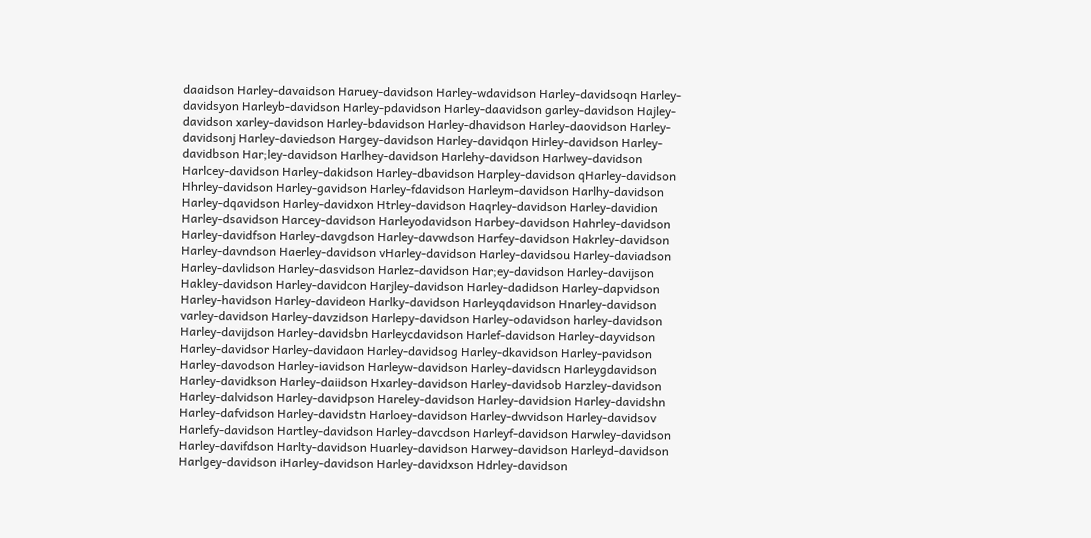daaidson Harley-davaidson Haruey-davidson Harley-wdavidson Harley-davidsoqn Harley-davidsyon Harleyb-davidson Harley-pdavidson Harley-daavidson garley-davidson Hajley-davidson xarley-davidson Harley-bdavidson Harley-dhavidson Harley-daovidson Harley-davidsonj Harley-daviedson Hargey-davidson Harley-davidqon Hirley-davidson Harley-davidbson Har;ley-davidson Harlhey-davidson Harlehy-davidson Harlwey-davidson Harlcey-davidson Harley-dakidson Harley-dbavidson Harpley-davidson qHarley-davidson Hhrley-davidson Harley-gavidson Harley-fdavidson Harleym-davidson Harlhy-davidson Harley-dqavidson Harley-davidxon Htrley-davidson Haqrley-davidson Harley-davidion Harley-dsavidson Harcey-davidson Harleyodavidson Harbey-davidson Hahrley-davidson Harley-davidfson Harley-davgdson Harley-davwdson Harfey-davidson Hakrley-davidson Harley-davndson Haerley-davidson vHarley-davidson Harley-davidsou Harley-daviadson Harley-davlidson Harley-dasvidson Harlez-davidson Har;ey-davidson Harley-davijson Hakley-davidson Harley-davidcon Harjley-davidson Harley-dadidson Harley-dapvidson Harley-havidson Harley-davideon Harlky-davidson Harleyqdavidson Hnarley-davidson varley-davidson Harley-davzidson Harlepy-davidson Harley-odavidson harley-davidson Harley-davijdson Harley-davidsbn Harleycdavidson Harlef-davidson Harley-dayvidson Harley-davidsor Harley-davidaon Harley-davidsog Harley-dkavidson Harley-pavidson Harley-davodson Harley-iavidson Harleyw-davidson Harley-davidscn Harleygdavidson Harley-davidkson Harley-daiidson Hxarley-davidson Harley-davidsob Harzley-davidson Harley-dalvidson Harley-davidpson Hareley-davidson Harley-davidsion Harley-davidshn Harley-dafvidson Harley-davidstn Harloey-davidson Harley-dwvidson Harley-davidsov Harlefy-davidson Hartley-davidson Harley-davcdson Harleyf-davidson Harwley-davidson Harley-davifdson Harlty-davidson Huarley-davidson Harwey-davidson Harleyd-davidson Harlgey-davidson iHarley-davidson Harley-davidxson Hdrley-davidson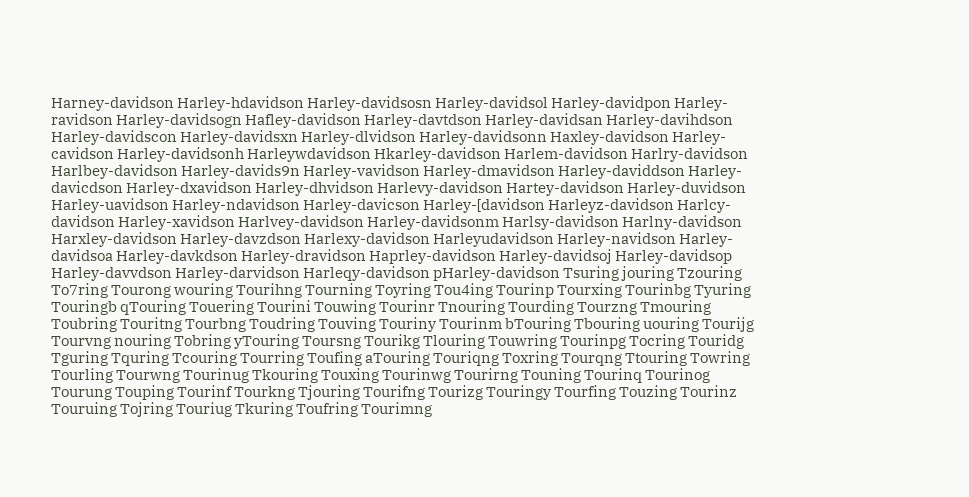Harney-davidson Harley-hdavidson Harley-davidsosn Harley-davidsol Harley-davidpon Harley-ravidson Harley-davidsogn Hafley-davidson Harley-davtdson Harley-davidsan Harley-davihdson Harley-davidscon Harley-davidsxn Harley-dlvidson Harley-davidsonn Haxley-davidson Harley-cavidson Harley-davidsonh Harleywdavidson Hkarley-davidson Harlem-davidson Harlry-davidson Harlbey-davidson Harley-davids9n Harley-vavidson Harley-dmavidson Harley-daviddson Harley-davicdson Harley-dxavidson Harley-dhvidson Harlevy-davidson Hartey-davidson Harley-duvidson Harley-uavidson Harley-ndavidson Harley-davicson Harley-[davidson Harleyz-davidson Harlcy-davidson Harley-xavidson Harlvey-davidson Harley-davidsonm Harlsy-davidson Harlny-davidson Harxley-davidson Harley-davzdson Harlexy-davidson Harleyudavidson Harley-navidson Harley-davidsoa Harley-davkdson Harley-dravidson Haprley-davidson Harley-davidsoj Harley-davidsop Harley-davvdson Harley-darvidson Harleqy-davidson pHarley-davidson Tsuring jouring Tzouring To7ring Tourong wouring Tourihng Tourning Toyring Tou4ing Tourinp Tourxing Tourinbg Tyuring Touringb qTouring Touering Tourini Touwing Tourinr Tnouring Tourding Tourzng Tmouring Toubring Touritng Tourbng Toudring Touving Touriny Tourinm bTouring Tbouring uouring Tourijg Tourvng nouring Tobring yTouring Toursng Tourikg Tlouring Touwring Tourinpg Tocring Touridg Tguring Tquring Tcouring Tourring Toufing aTouring Touriqng Toxring Tourqng Ttouring Towring Tourling Tourwng Tourinug Tkouring Touxing Tourinwg Tourirng Touning Tourinq Tourinog Tourung Touping Tourinf Tourkng Tjouring Tourifng Tourizg Touringy Tourfing Touzing Tourinz Touruing Tojring Touriug Tkuring Toufring Tourimng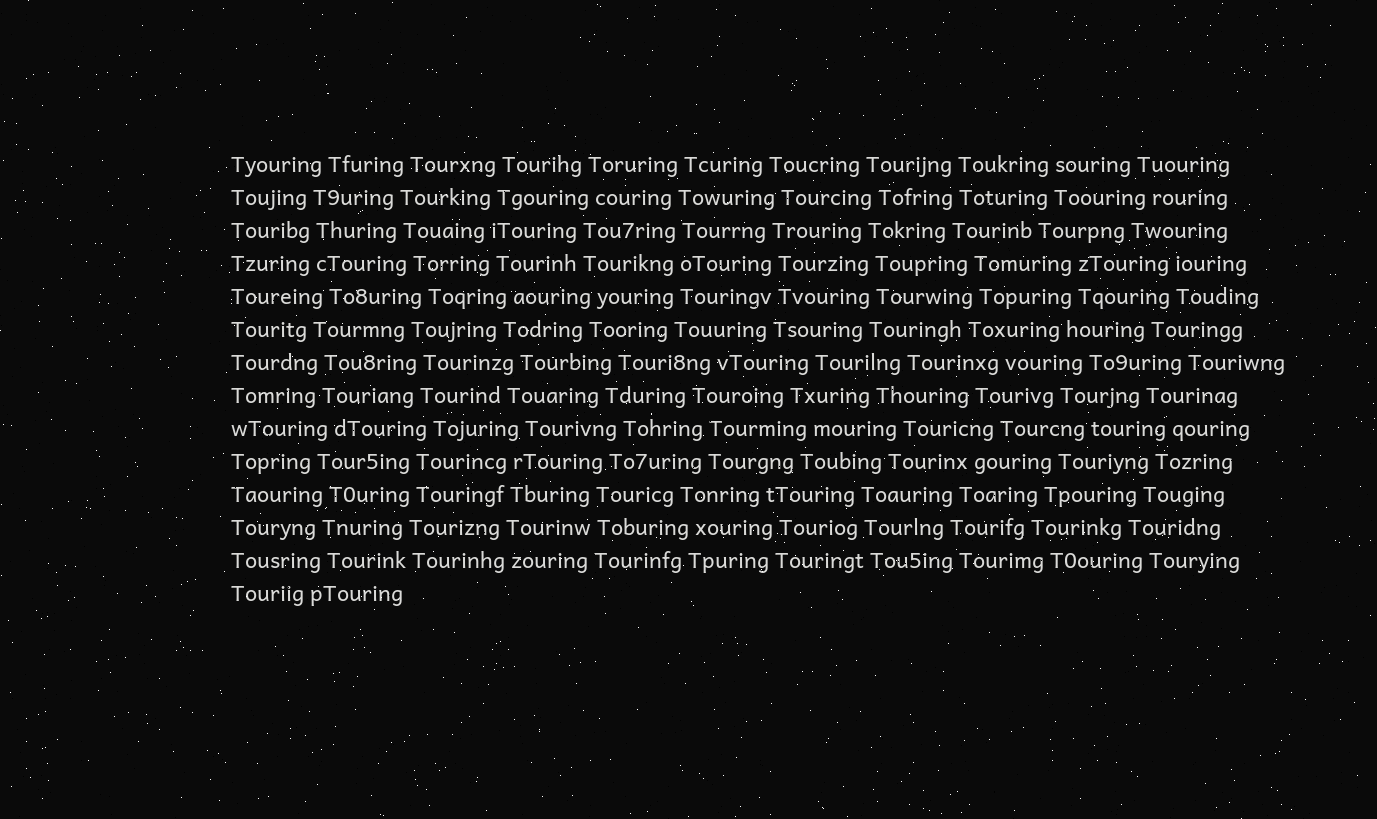Tyouring Tfuring Tourxng Tourihg Toruring Tcuring Toucring Tourijng Toukring souring Tuouring Toujing T9uring Tourking Tgouring couring Towuring Tourcing Tofring Toturing Toouring rouring Touribg Thuring Touaing iTouring Tou7ring Tourrng Trouring Tokring Tourinb Tourpng Twouring Tzuring cTouring Torring Tourinh Tourikng oTouring Tourzing Toupring Tomuring zTouring iouring Toureing To8uring Toqring aouring youring Touringv Tvouring Tourwing Topuring Tqouring Touding Touritg Tourmng Toujring Todring Tooring Touuring Tsouring Touringh Toxuring houring Touringg Tourdng Tou8ring Tourinzg Tourbing Touri8ng vTouring Tourilng Tourinxg vouring To9uring Touriwng Tomring Touriang Tourind Touaring Tduring Touroing Txuring Thouring Tourivg Tourjng Tourinag wTouring dTouring Tojuring Tourivng Tohring Tourming mouring Touricng Tourcng touring qouring Topring Tour5ing Tourincg rTouring To7uring Tourgng Toubing Tourinx gouring Touriyng Tozring Taouring T0uring Touringf Tburing Touricg Tonring tTouring Toauring Toaring Tpouring Touging Touryng Tnuring Tourizng Tourinw Toburing xouring Touriog Tourlng Tourifg Tourinkg Touridng Tousring Tourink Tourinhg zouring Tourinfg Tpuring Touringt Tou5ing Tourimg T0ouring Tourying Touriig pTouring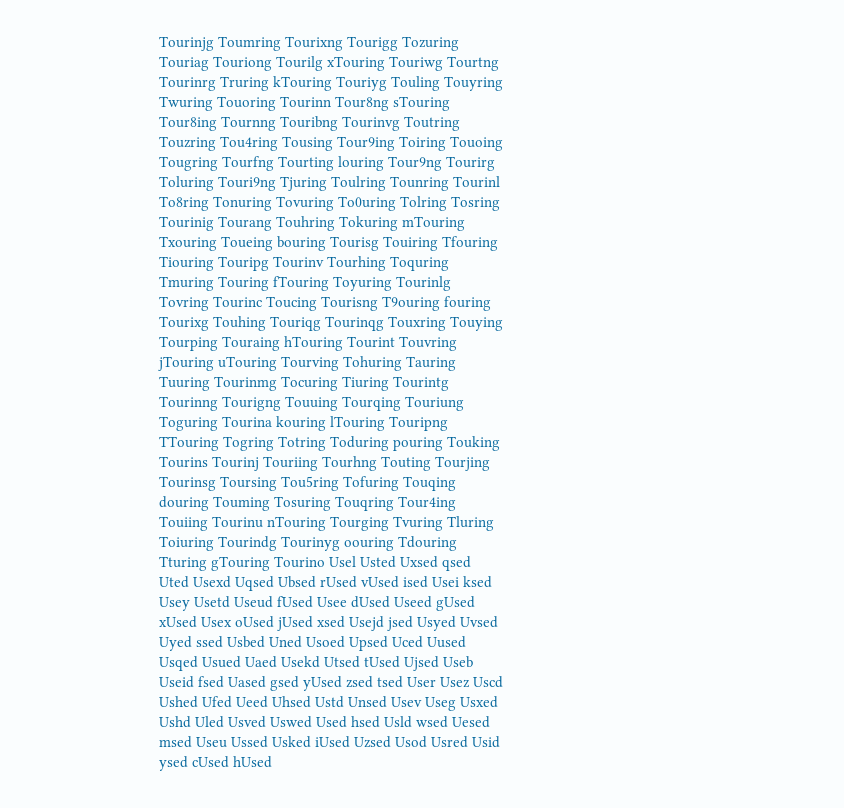Tourinjg Toumring Tourixng Tourigg Tozuring Touriag Touriong Tourilg xTouring Touriwg Tourtng Tourinrg Truring kTouring Touriyg Touling Touyring Twuring Touoring Tourinn Tour8ng sTouring Tour8ing Tournng Touribng Tourinvg Toutring Touzring Tou4ring Tousing Tour9ing Toiring Touoing Tougring Tourfng Tourting louring Tour9ng Tourirg Toluring Touri9ng Tjuring Toulring Tounring Tourinl To8ring Tonuring Tovuring To0uring Tolring Tosring Tourinig Tourang Touhring Tokuring mTouring Txouring Toueing bouring Tourisg Touiring Tfouring Tiouring Touripg Tourinv Tourhing Toquring Tmuring Touring fTouring Toyuring Tourinlg Tovring Tourinc Toucing Tourisng T9ouring fouring Tourixg Touhing Touriqg Tourinqg Touxring Touying Tourping Touraing hTouring Tourint Touvring jTouring uTouring Tourving Tohuring Tauring Tuuring Tourinmg Tocuring Tiuring Tourintg Tourinng Tourigng Touuing Tourqing Touriung Toguring Tourina kouring lTouring Touripng TTouring Togring Totring Toduring pouring Touking Tourins Tourinj Touriing Tourhng Touting Tourjing Tourinsg Toursing Tou5ring Tofuring Touqing douring Touming Tosuring Touqring Tour4ing Touiing Tourinu nTouring Tourging Tvuring Tluring Toiuring Tourindg Tourinyg oouring Tdouring Tturing gTouring Tourino Usel Usted Uxsed qsed Uted Usexd Uqsed Ubsed rUsed vUsed ised Usei ksed Usey Usetd Useud fUsed Usee dUsed Useed gUsed xUsed Usex oUsed jUsed xsed Usejd jsed Usyed Uvsed Uyed ssed Usbed Uned Usoed Upsed Uced Uused Usqed Usued Uaed Usekd Utsed tUsed Ujsed Useb Useid fsed Uased gsed yUsed zsed tsed User Usez Uscd Ushed Ufed Ueed Uhsed Ustd Unsed Usev Useg Usxed Ushd Uled Usved Uswed Used hsed Usld wsed Uesed msed Useu Ussed Usked iUsed Uzsed Usod Usred Usid ysed cUsed hUsed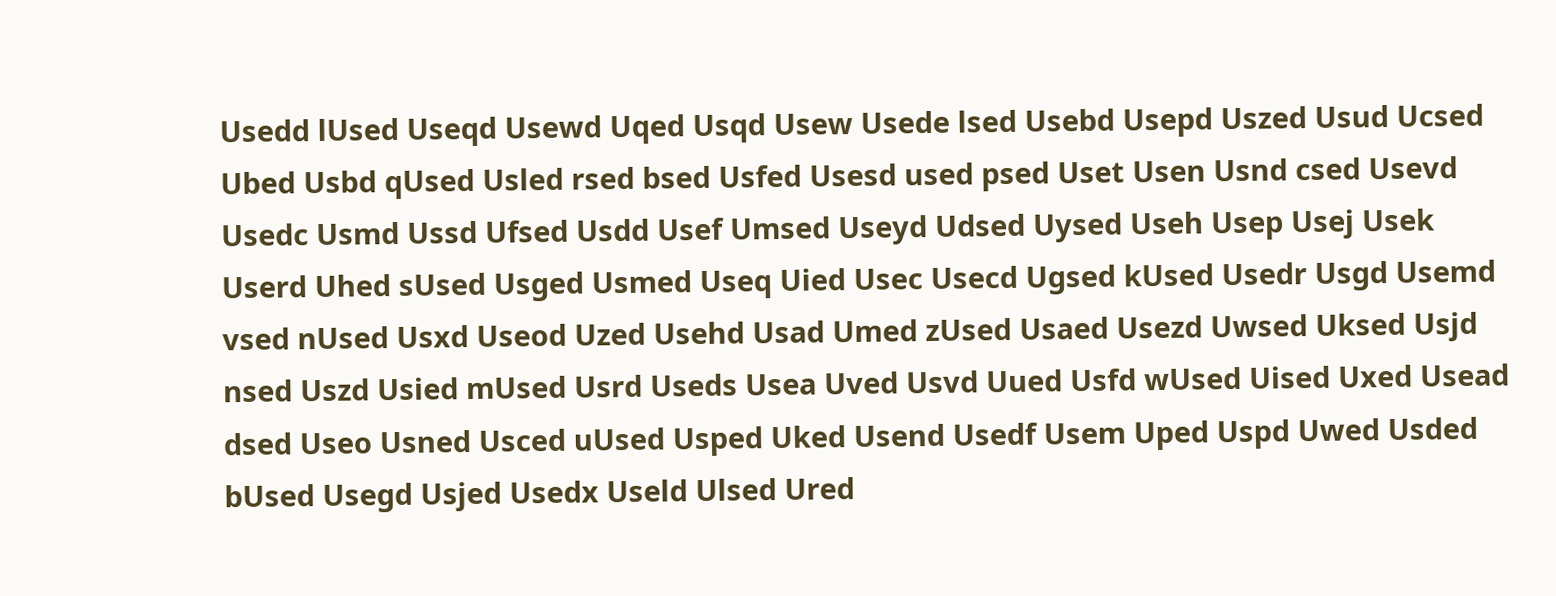Usedd lUsed Useqd Usewd Uqed Usqd Usew Usede lsed Usebd Usepd Uszed Usud Ucsed Ubed Usbd qUsed Usled rsed bsed Usfed Usesd used psed Uset Usen Usnd csed Usevd Usedc Usmd Ussd Ufsed Usdd Usef Umsed Useyd Udsed Uysed Useh Usep Usej Usek Userd Uhed sUsed Usged Usmed Useq Uied Usec Usecd Ugsed kUsed Usedr Usgd Usemd vsed nUsed Usxd Useod Uzed Usehd Usad Umed zUsed Usaed Usezd Uwsed Uksed Usjd nsed Uszd Usied mUsed Usrd Useds Usea Uved Usvd Uued Usfd wUsed Uised Uxed Usead dsed Useo Usned Usced uUsed Usped Uked Usend Usedf Usem Uped Uspd Uwed Usded bUsed Usegd Usjed Usedx Useld Ulsed Ured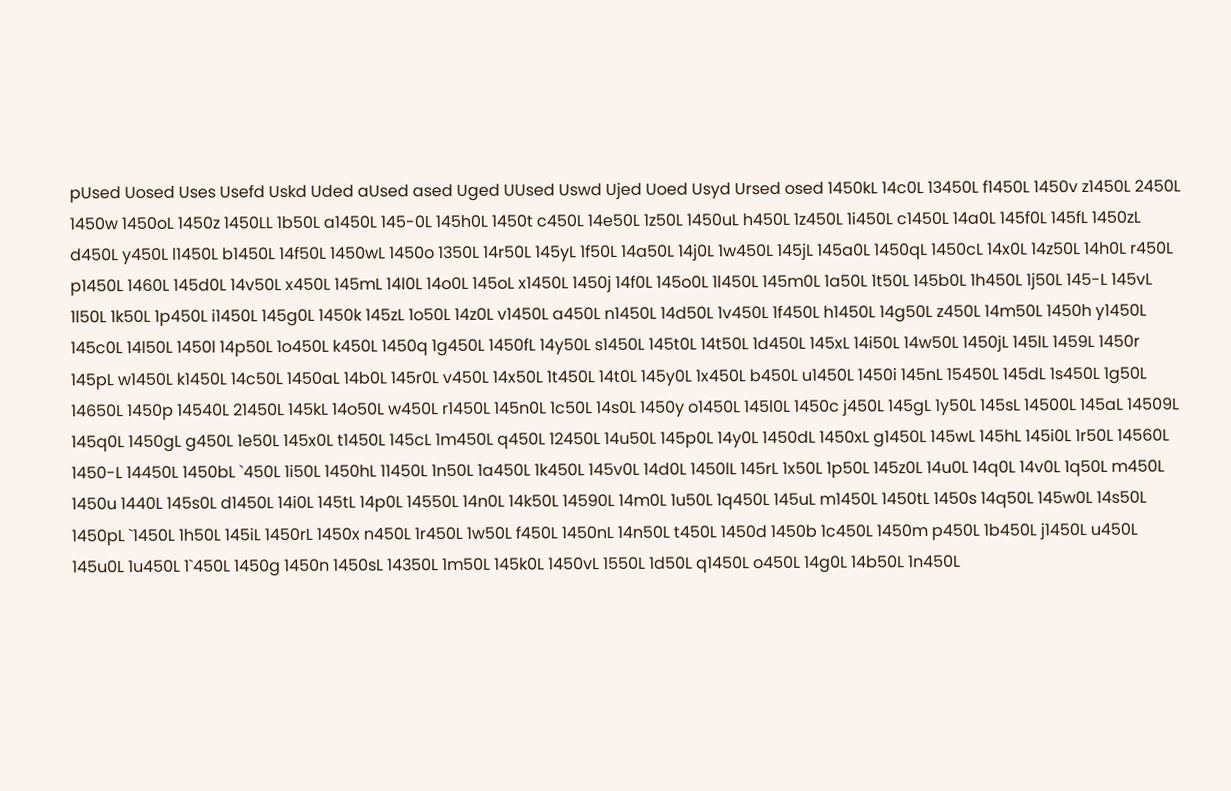pUsed Uosed Uses Usefd Uskd Uded aUsed ased Uged UUsed Uswd Ujed Uoed Usyd Ursed osed 1450kL 14c0L 13450L f1450L 1450v z1450L 2450L 1450w 1450oL 1450z 1450LL 1b50L a1450L 145-0L 145h0L 1450t c450L 14e50L 1z50L 1450uL h450L 1z450L 1i450L c1450L 14a0L 145f0L 145fL 1450zL d450L y450L l1450L b1450L 14f50L 1450wL 1450o 1350L 14r50L 145yL 1f50L 14a50L 14j0L 1w450L 145jL 145a0L 1450qL 1450cL 14x0L 14z50L 14h0L r450L p1450L 1460L 145d0L 14v50L x450L 145mL 14l0L 14o0L 145oL x1450L 1450j 14f0L 145o0L 1l450L 145m0L 1a50L 1t50L 145b0L 1h450L 1j50L 145-L 145vL 1l50L 1k50L 1p450L i1450L 145g0L 1450k 145zL 1o50L 14z0L v1450L a450L n1450L 14d50L 1v450L 1f450L h1450L 14g50L z450L 14m50L 1450h y1450L 145c0L 14l50L 1450l 14p50L 1o450L k450L 1450q 1g450L 1450fL 14y50L s1450L 145t0L 14t50L 1d450L 145xL 14i50L 14w50L 1450jL 145lL 1459L 1450r 145pL w1450L k1450L 14c50L 1450aL 14b0L 145r0L v450L 14x50L 1t450L 14t0L 145y0L 1x450L b450L u1450L 1450i 145nL 15450L 145dL 1s450L 1g50L 14650L 1450p 14540L 21450L 145kL 14o50L w450L r1450L 145n0L 1c50L 14s0L 1450y o1450L 145l0L 1450c j450L 145gL 1y50L 145sL 14500L 145aL 14509L 145q0L 1450gL g450L 1e50L 145x0L t1450L 145cL 1m450L q450L 12450L 14u50L 145p0L 14y0L 1450dL 1450xL g1450L 145wL 145hL 145i0L 1r50L 14560L 1450-L 14450L 1450bL `450L 1i50L 1450hL 11450L 1n50L 1a450L 1k450L 145v0L 14d0L 1450lL 145rL 1x50L 1p50L 145z0L 14u0L 14q0L 14v0L 1q50L m450L 1450u 1440L 145s0L d1450L 14i0L 145tL 14p0L 14550L 14n0L 14k50L 14590L 14m0L 1u50L 1q450L 145uL m1450L 1450tL 1450s 14q50L 145w0L 14s50L 1450pL `1450L 1h50L 145iL 1450rL 1450x n450L 1r450L 1w50L f450L 1450nL 14n50L t450L 1450d 1450b 1c450L 1450m p450L 1b450L j1450L u450L 145u0L 1u450L 1`450L 1450g 1450n 1450sL 14350L 1m50L 145k0L 1450vL 1550L 1d50L q1450L o450L 14g0L 14b50L 1n450L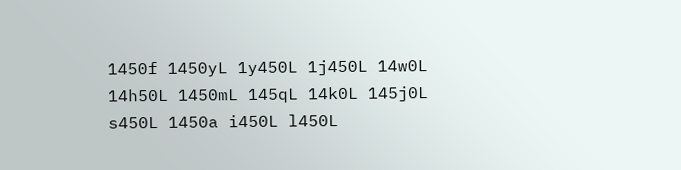1450f 1450yL 1y450L 1j450L 14w0L 14h50L 1450mL 145qL 14k0L 145j0L s450L 1450a i450L l450L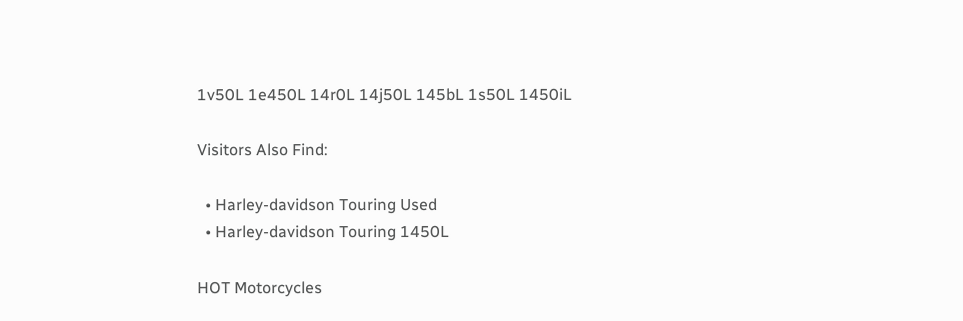1v50L 1e450L 14r0L 14j50L 145bL 1s50L 1450iL

Visitors Also Find:

  • Harley-davidson Touring Used
  • Harley-davidson Touring 1450L

HOT Motorcycles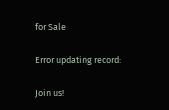for Sale

Error updating record:

Join us!